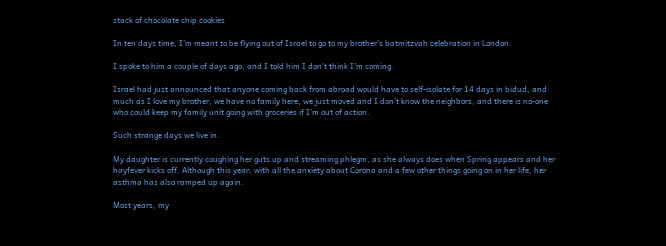stack of chocolate chip cookies

In ten days time, I’m meant to be flying out of Israel to go to my brother’s batmitzvah celebration in London.

I spoke to him a couple of days ago, and I told him I don’t think I’m coming.

Israel had just announced that anyone coming back from abroad would have to self-isolate for 14 days in bidud, and much as I love my brother, we have no family here, we just moved and I don’t know the neighbors, and there is no-one who could keep my family unit going with groceries if I’m out of action.

Such strange days we live in.

My daughter is currently coughing her guts up and streaming phlegm, as she always does when Spring appears and her hayfever kicks off. Although this year, with all the anxiety about Corona and a few other things going on in her life, her asthma has also ramped up again.

Most years, my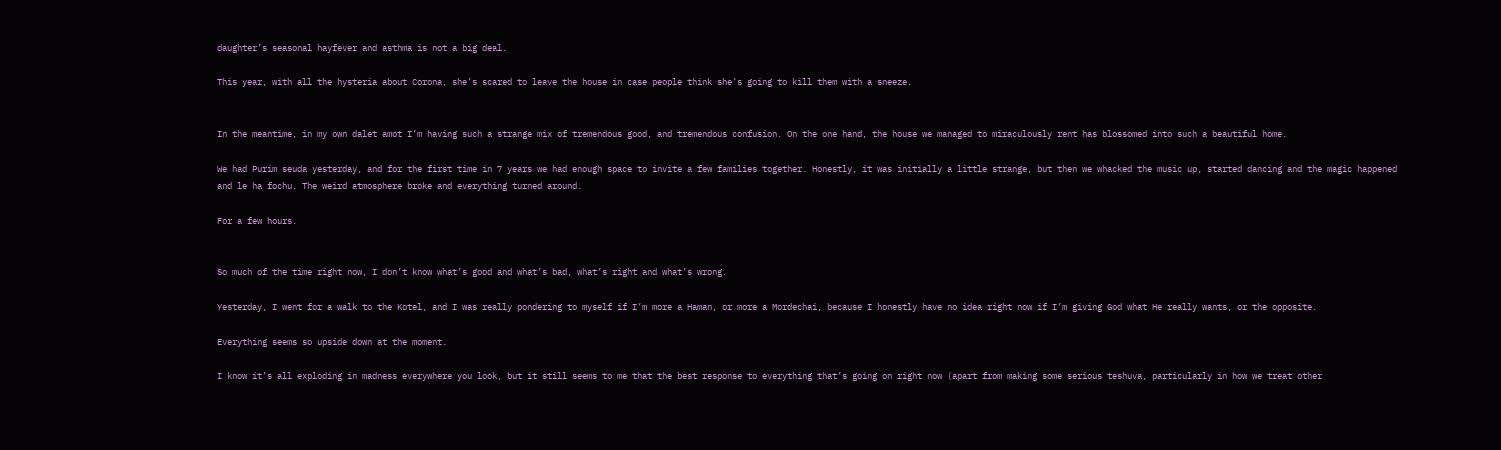daughter’s seasonal hayfever and asthma is not a big deal.

This year, with all the hysteria about Corona, she’s scared to leave the house in case people think she’s going to kill them with a sneeze.


In the meantime, in my own dalet amot I’m having such a strange mix of tremendous good, and tremendous confusion. On the one hand, the house we managed to miraculously rent has blossomed into such a beautiful home.

We had Purim seuda yesterday, and for the first time in 7 years we had enough space to invite a few families together. Honestly, it was initially a little strange, but then we whacked the music up, started dancing and the magic happened and le ha fochu. The weird atmosphere broke and everything turned around.

For a few hours.


So much of the time right now, I don’t know what’s good and what’s bad, what’s right and what’s wrong.

Yesterday, I went for a walk to the Kotel, and I was really pondering to myself if I’m more a Haman, or more a Mordechai, because I honestly have no idea right now if I’m giving God what He really wants, or the opposite.

Everything seems so upside down at the moment.

I know it’s all exploding in madness everywhere you look, but it still seems to me that the best response to everything that’s going on right now (apart from making some serious teshuva, particularly in how we treat other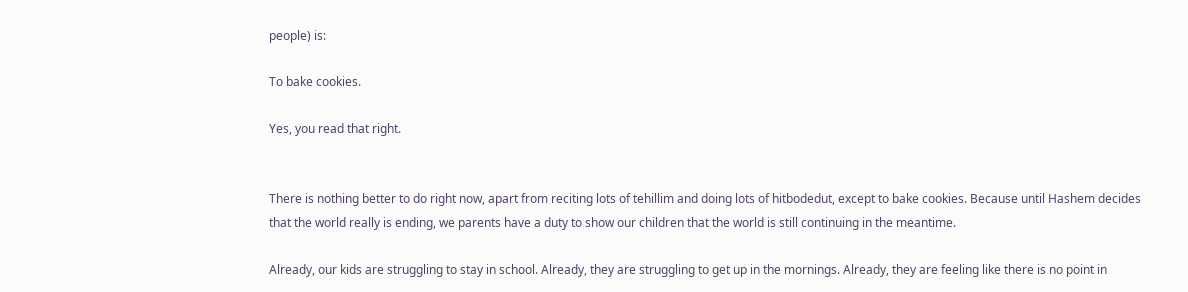people) is:

To bake cookies.

Yes, you read that right.


There is nothing better to do right now, apart from reciting lots of tehillim and doing lots of hitbodedut, except to bake cookies. Because until Hashem decides that the world really is ending, we parents have a duty to show our children that the world is still continuing in the meantime.

Already, our kids are struggling to stay in school. Already, they are struggling to get up in the mornings. Already, they are feeling like there is no point in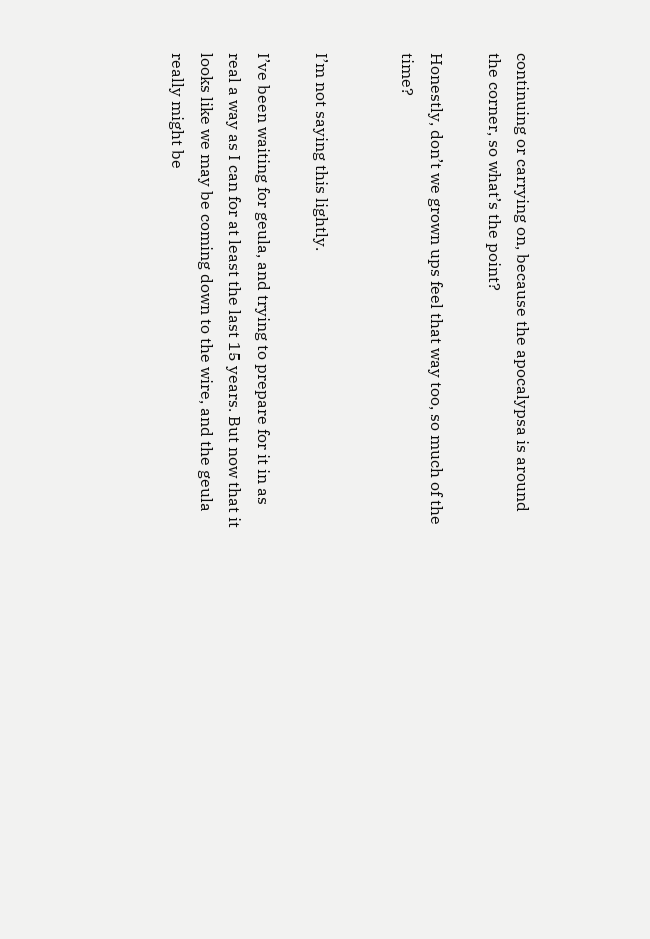continuing or carrying on, because the apocalypsa is around the corner, so what’s the point?

Honestly, don’t we grown ups feel that way too, so much of the time?


I’m not saying this lightly.

I’ve been waiting for geula, and trying to prepare for it in as real a way as I can for at least the last 15 years. But now that it looks like we may be coming down to the wire, and the geula really might be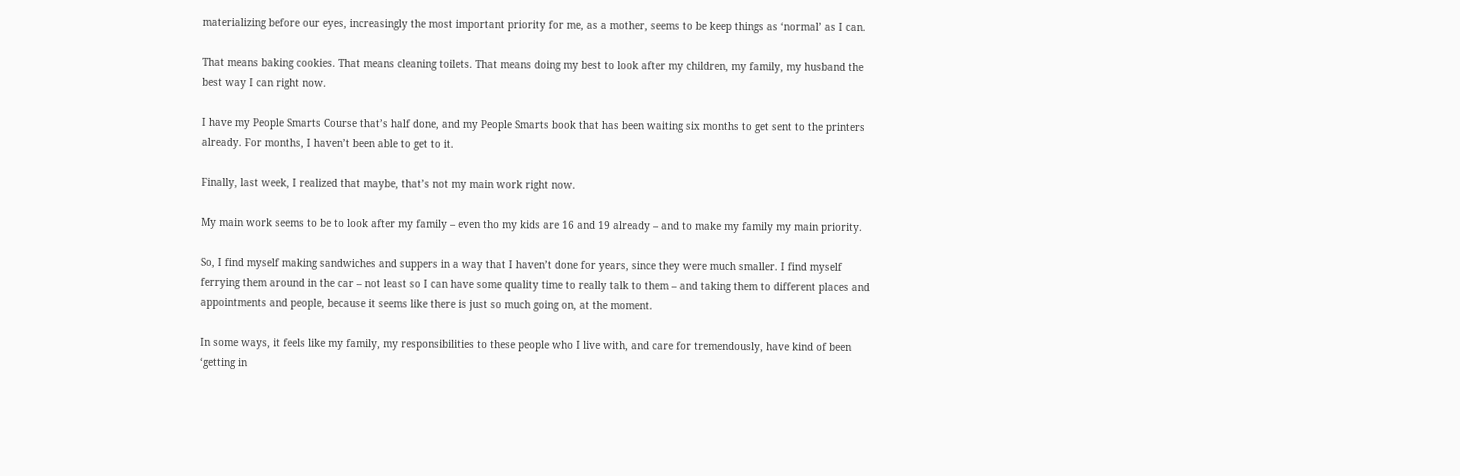materializing before our eyes, increasingly the most important priority for me, as a mother, seems to be keep things as ‘normal’ as I can.

That means baking cookies. That means cleaning toilets. That means doing my best to look after my children, my family, my husband the best way I can right now.

I have my People Smarts Course that’s half done, and my People Smarts book that has been waiting six months to get sent to the printers already. For months, I haven’t been able to get to it.

Finally, last week, I realized that maybe, that’s not my main work right now.

My main work seems to be to look after my family – even tho my kids are 16 and 19 already – and to make my family my main priority.

So, I find myself making sandwiches and suppers in a way that I haven’t done for years, since they were much smaller. I find myself ferrying them around in the car – not least so I can have some quality time to really talk to them – and taking them to different places and appointments and people, because it seems like there is just so much going on, at the moment.

In some ways, it feels like my family, my responsibilities to these people who I live with, and care for tremendously, have kind of been ‘getting in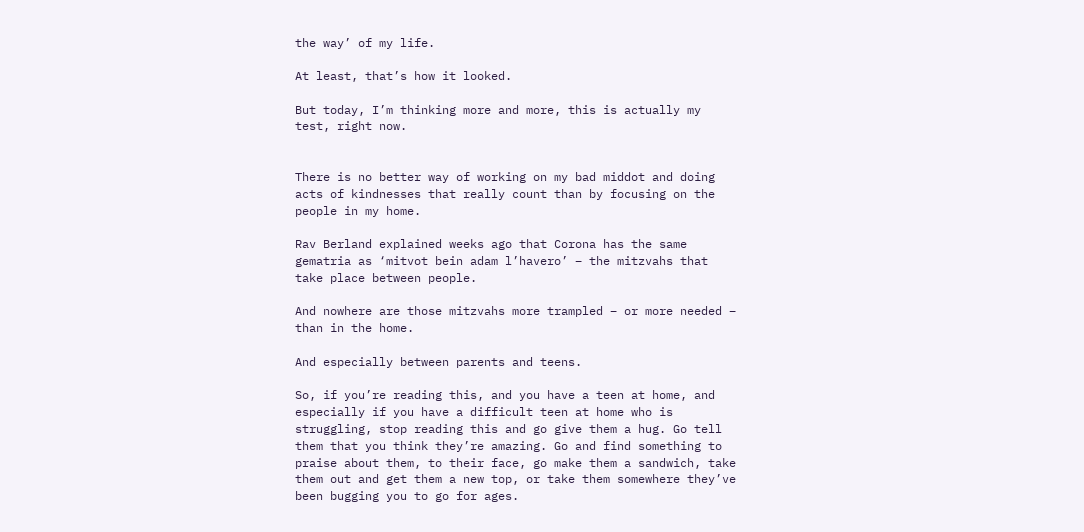the way’ of my life.

At least, that’s how it looked.

But today, I’m thinking more and more, this is actually my test, right now.


There is no better way of working on my bad middot and doing acts of kindnesses that really count than by focusing on the people in my home.

Rav Berland explained weeks ago that Corona has the same gematria as ‘mitvot bein adam l’havero’ – the mitzvahs that take place between people.

And nowhere are those mitzvahs more trampled – or more needed – than in the home.

And especially between parents and teens.

So, if you’re reading this, and you have a teen at home, and especially if you have a difficult teen at home who is struggling, stop reading this and go give them a hug. Go tell them that you think they’re amazing. Go and find something to praise about them, to their face, go make them a sandwich, take them out and get them a new top, or take them somewhere they’ve been bugging you to go for ages.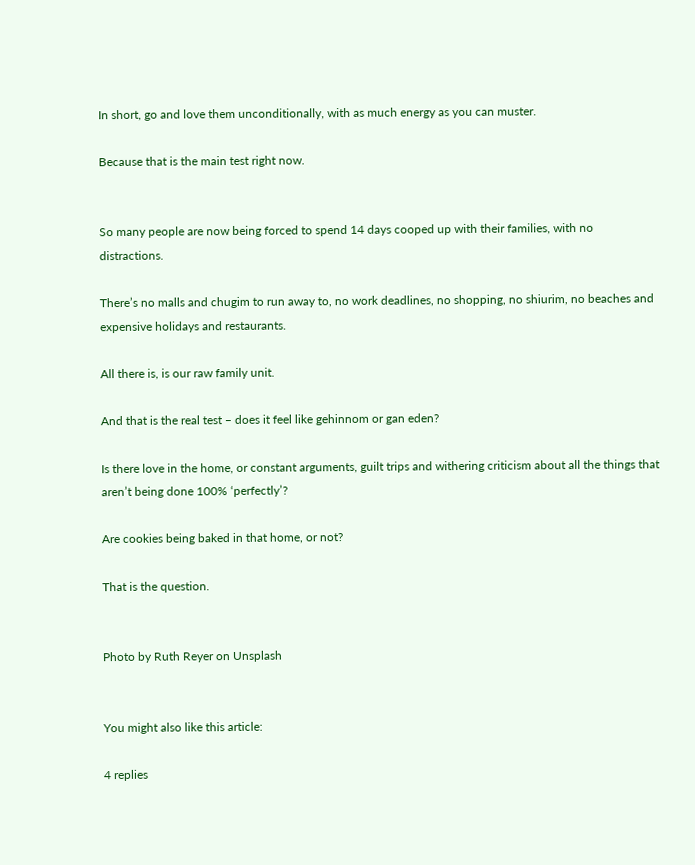In short, go and love them unconditionally, with as much energy as you can muster.

Because that is the main test right now.


So many people are now being forced to spend 14 days cooped up with their families, with no distractions.

There’s no malls and chugim to run away to, no work deadlines, no shopping, no shiurim, no beaches and expensive holidays and restaurants.

All there is, is our raw family unit.

And that is the real test – does it feel like gehinnom or gan eden?

Is there love in the home, or constant arguments, guilt trips and withering criticism about all the things that aren’t being done 100% ‘perfectly’?

Are cookies being baked in that home, or not?

That is the question.


Photo by Ruth Reyer on Unsplash


You might also like this article:

4 replies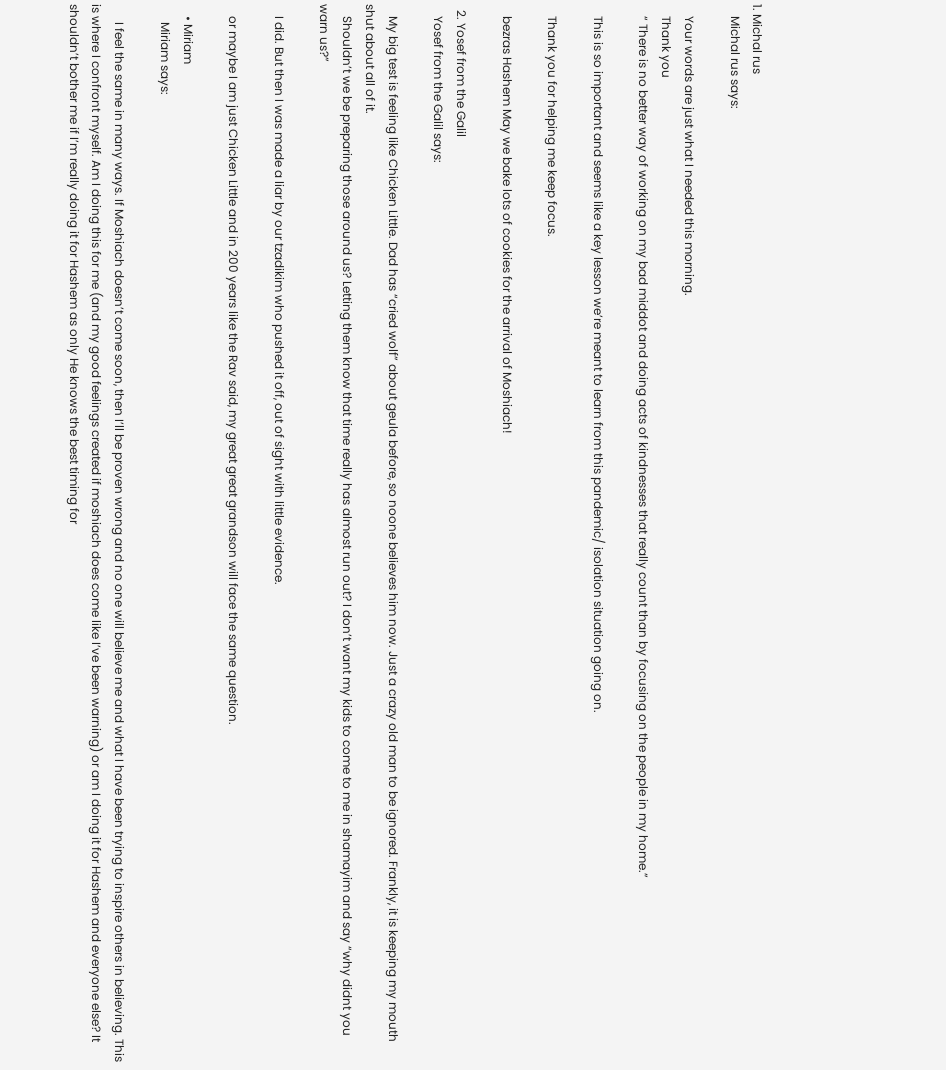1. Michal rus
    Michal rus says:

    Your words are just what I needed this morning.
    Thank you
    “ There is no better way of working on my bad middot and doing acts of kindnesses that really count than by focusing on the people in my home.”

    This is so important and seems like a key lesson we’re meant to learn from this pandemic/ isolation situation going on.

    Thank you for helping me keep focus.

    bezras Hashem May we bake lots of cookies for the arrival of Moshiach!

  2. Yosef from the Galil
    Yosef from the Galil says:

    My big test is feeling like Chicken Little. Dad has “cried wolf” about geula before, so noone believes him now. Just a crazy old man to be ignored. Frankly, it is keeping my mouth shut about all of it.
    Shouldn’t we be preparing those around us? Letting them know that time really has almost run out? I don’t want my kids to come to me in shamayim and say “why didnt you warn us?”

    I did. But then I was made a liar by our tzadikim who pushed it off, out of sight with little evidence.

    or maybe I am just Chicken Little and in 200 years like the Rav said, my great great grandson will face the same question.

    • Miriam
      Miriam says:

      I feel the same in many ways. If Moshiach doesn’t come soon, then I’ll be proven wrong and no one will believe me and what I have been trying to inspire others in believing. This is where I confront myself. Am I doing this for me (and my good feelings created if moshiach does come like I’ve been warning) or am I doing it for Hashem and everyone else? It shouldn’t bother me if I’m really doing it for Hashem as only He knows the best timing for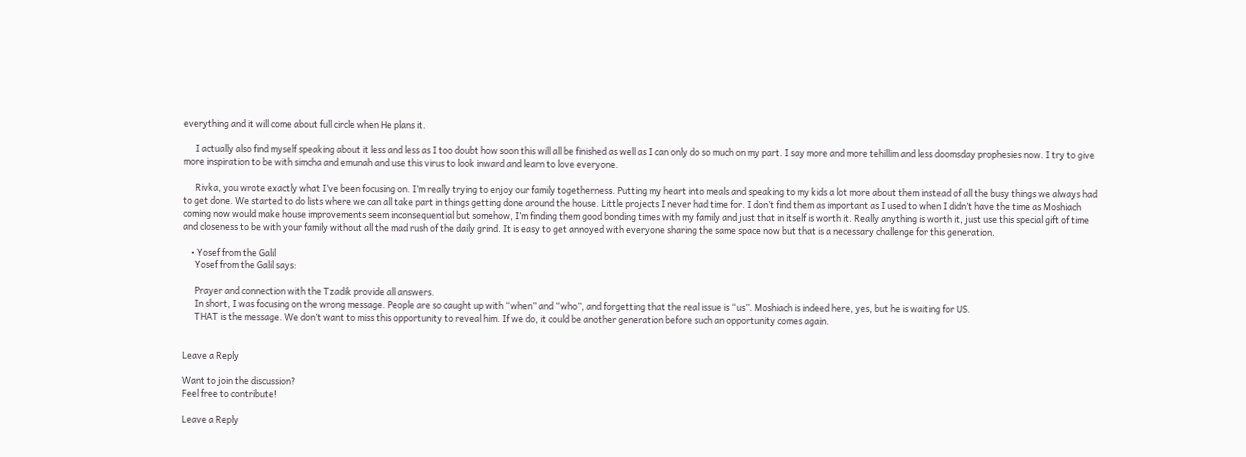everything and it will come about full circle when He plans it.

      I actually also find myself speaking about it less and less as I too doubt how soon this will all be finished as well as I can only do so much on my part. I say more and more tehillim and less doomsday prophesies now. I try to give more inspiration to be with simcha and emunah and use this virus to look inward and learn to love everyone.

      Rivka, you wrote exactly what I’ve been focusing on. I’m really trying to enjoy our family togetherness. Putting my heart into meals and speaking to my kids a lot more about them instead of all the busy things we always had to get done. We started to do lists where we can all take part in things getting done around the house. Little projects I never had time for. I don’t find them as important as I used to when I didn’t have the time as Moshiach coming now would make house improvements seem inconsequential but somehow, I’m finding them good bonding times with my family and just that in itself is worth it. Really anything is worth it, just use this special gift of time and closeness to be with your family without all the mad rush of the daily grind. It is easy to get annoyed with everyone sharing the same space now but that is a necessary challenge for this generation.

    • Yosef from the Galil
      Yosef from the Galil says:

      Prayer and connection with the Tzadik provide all answers.
      In short, I was focusing on the wrong message. People are so caught up with “when” and “who”, and forgetting that the real issue is “us”. Moshiach is indeed here, yes, but he is waiting for US.
      THAT is the message. We don’t want to miss this opportunity to reveal him. If we do, it could be another generation before such an opportunity comes again.


Leave a Reply

Want to join the discussion?
Feel free to contribute!

Leave a Reply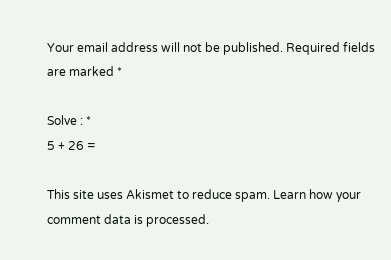Your email address will not be published. Required fields are marked *

Solve : *
5 + 26 =

This site uses Akismet to reduce spam. Learn how your comment data is processed.